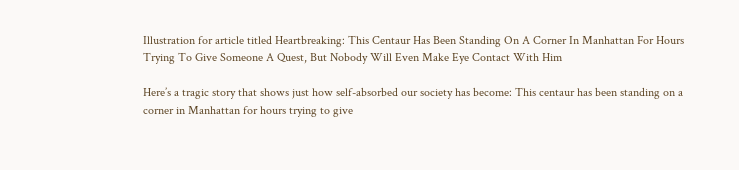Illustration for article titled Heartbreaking: This Centaur Has Been Standing On A Corner In Manhattan For Hours Trying To Give Someone A Quest, But Nobody Will Even Make Eye Contact With Him

Here’s a tragic story that shows just how self-absorbed our society has become: This centaur has been standing on a corner in Manhattan for hours trying to give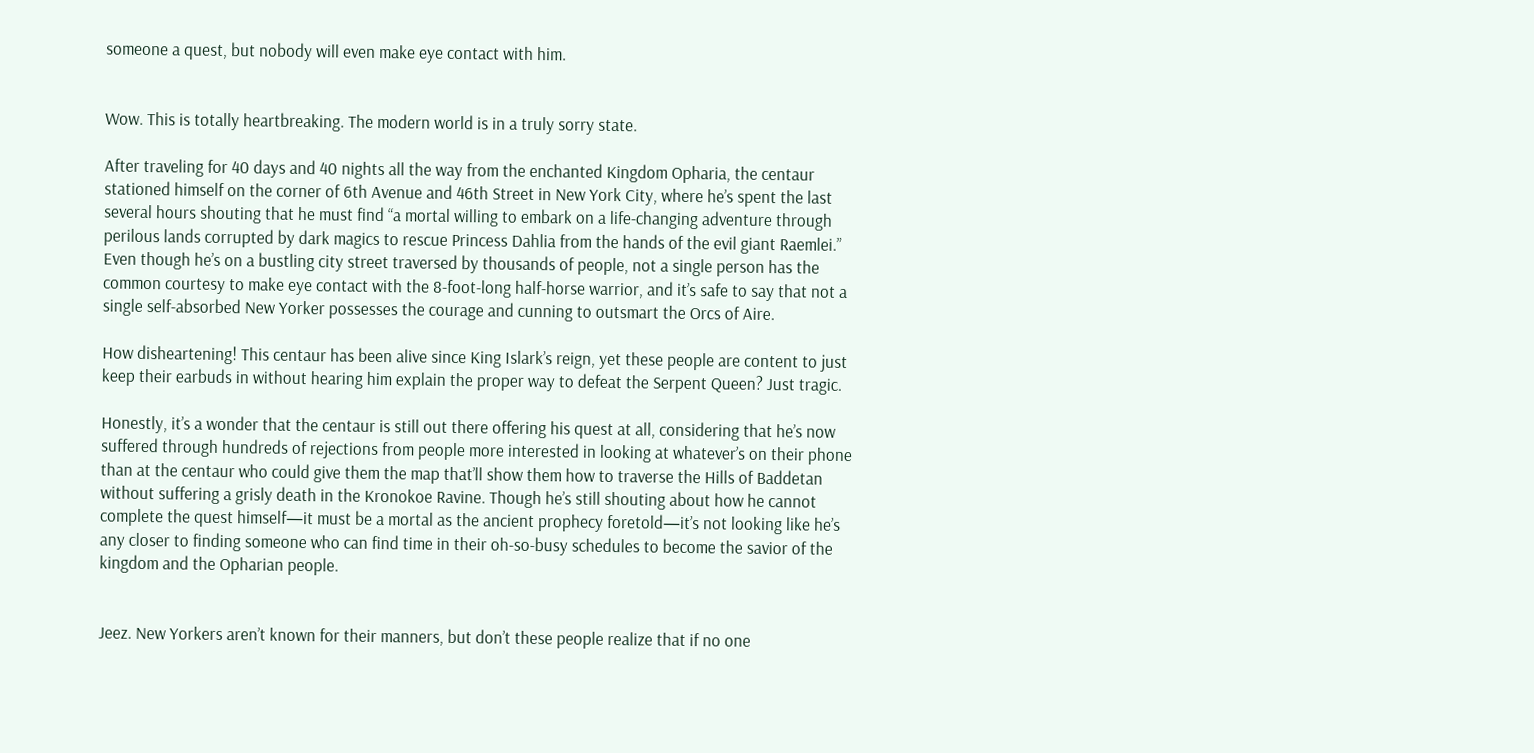someone a quest, but nobody will even make eye contact with him.


Wow. This is totally heartbreaking. The modern world is in a truly sorry state.

After traveling for 40 days and 40 nights all the way from the enchanted Kingdom Opharia, the centaur stationed himself on the corner of 6th Avenue and 46th Street in New York City, where he’s spent the last several hours shouting that he must find “a mortal willing to embark on a life-changing adventure through perilous lands corrupted by dark magics to rescue Princess Dahlia from the hands of the evil giant Raemlei.” Even though he’s on a bustling city street traversed by thousands of people, not a single person has the common courtesy to make eye contact with the 8-foot-long half-horse warrior, and it’s safe to say that not a single self-absorbed New Yorker possesses the courage and cunning to outsmart the Orcs of Aire.

How disheartening! This centaur has been alive since King Islark’s reign, yet these people are content to just keep their earbuds in without hearing him explain the proper way to defeat the Serpent Queen? Just tragic.

Honestly, it’s a wonder that the centaur is still out there offering his quest at all, considering that he’s now suffered through hundreds of rejections from people more interested in looking at whatever’s on their phone than at the centaur who could give them the map that’ll show them how to traverse the Hills of Baddetan without suffering a grisly death in the Kronokoe Ravine. Though he’s still shouting about how he cannot complete the quest himself—it must be a mortal as the ancient prophecy foretold—it’s not looking like he’s any closer to finding someone who can find time in their oh-so-busy schedules to become the savior of the kingdom and the Opharian people.


Jeez. New Yorkers aren’t known for their manners, but don’t these people realize that if no one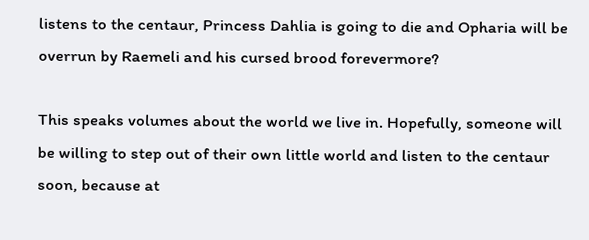listens to the centaur, Princess Dahlia is going to die and Opharia will be overrun by Raemeli and his cursed brood forevermore?

This speaks volumes about the world we live in. Hopefully, someone will be willing to step out of their own little world and listen to the centaur soon, because at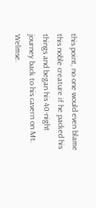this point, no one would even blame this noble creature if he packed his things and began his 40-night journey back to his cavern on Mt. Welmse.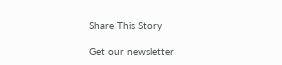Share This Story

Get our newsletter